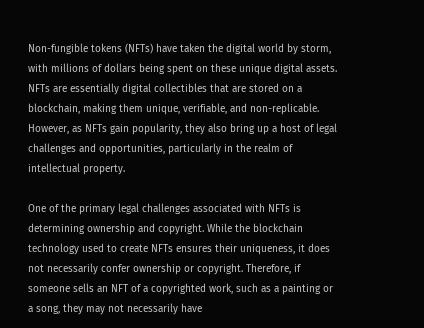Non-fungible tokens (NFTs) have taken the digital world by storm, with millions of dollars being spent on these unique digital assets. NFTs are essentially digital collectibles that are stored on a blockchain, making them unique, verifiable, and non-replicable. However, as NFTs gain popularity, they also bring up a host of legal challenges and opportunities, particularly in the realm of intellectual property.

One of the primary legal challenges associated with NFTs is determining ownership and copyright. While the blockchain technology used to create NFTs ensures their uniqueness, it does not necessarily confer ownership or copyright. Therefore, if someone sells an NFT of a copyrighted work, such as a painting or a song, they may not necessarily have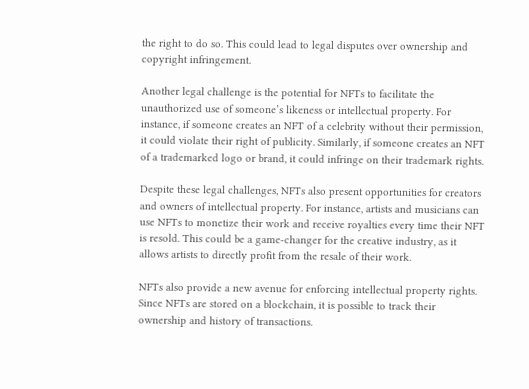the right to do so. This could lead to legal disputes over ownership and copyright infringement.

Another legal challenge is the potential for NFTs to facilitate the unauthorized use of someone’s likeness or intellectual property. For instance, if someone creates an NFT of a celebrity without their permission, it could violate their right of publicity. Similarly, if someone creates an NFT of a trademarked logo or brand, it could infringe on their trademark rights.

Despite these legal challenges, NFTs also present opportunities for creators and owners of intellectual property. For instance, artists and musicians can use NFTs to monetize their work and receive royalties every time their NFT is resold. This could be a game-changer for the creative industry, as it allows artists to directly profit from the resale of their work.

NFTs also provide a new avenue for enforcing intellectual property rights. Since NFTs are stored on a blockchain, it is possible to track their ownership and history of transactions.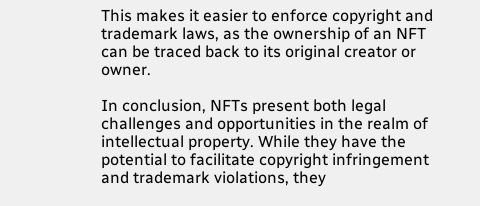This makes it easier to enforce copyright and trademark laws, as the ownership of an NFT can be traced back to its original creator or owner.

In conclusion, NFTs present both legal challenges and opportunities in the realm of intellectual property. While they have the potential to facilitate copyright infringement and trademark violations, they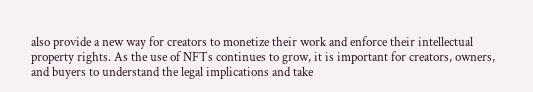also provide a new way for creators to monetize their work and enforce their intellectual property rights. As the use of NFTs continues to grow, it is important for creators, owners, and buyers to understand the legal implications and take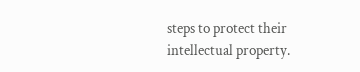steps to protect their intellectual property.